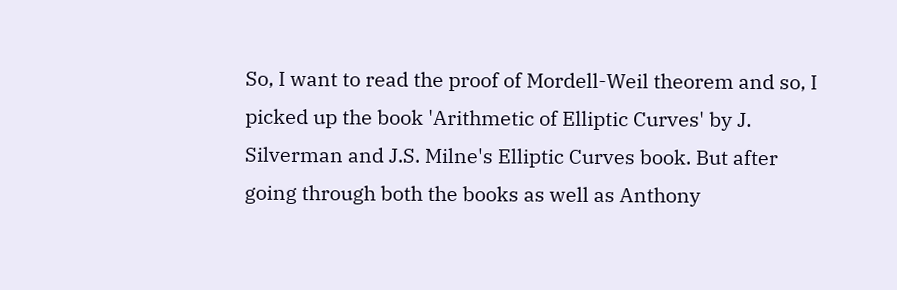So, I want to read the proof of Mordell-Weil theorem and so, I picked up the book 'Arithmetic of Elliptic Curves' by J. Silverman and J.S. Milne's Elliptic Curves book. But after going through both the books as well as Anthony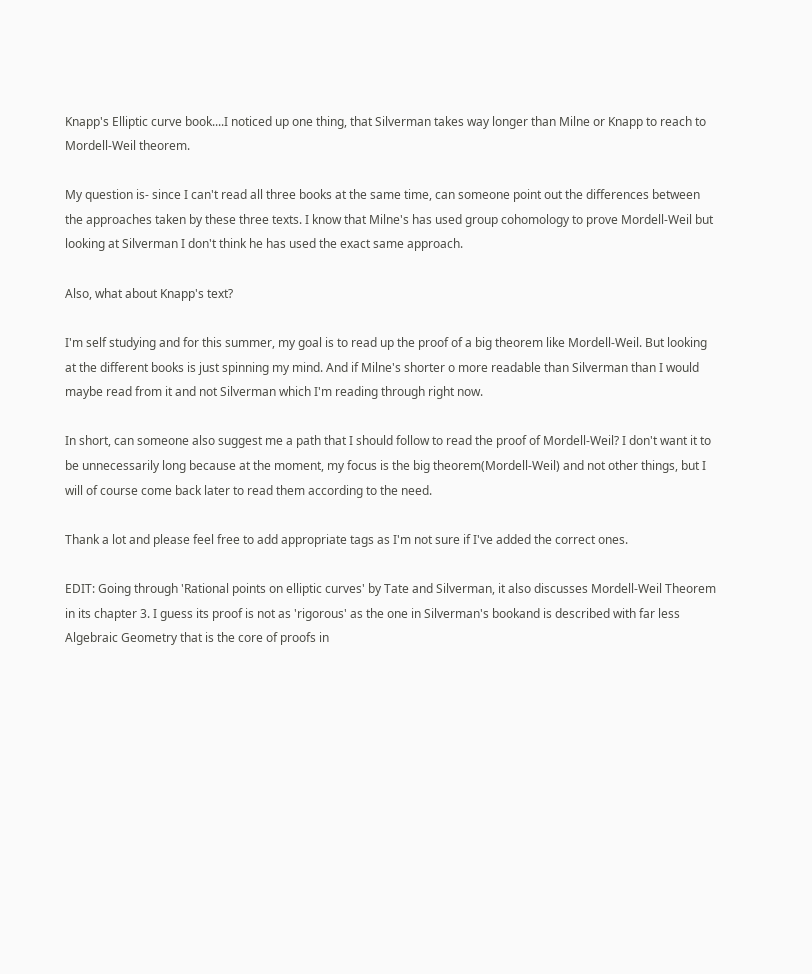Knapp's Elliptic curve book....I noticed up one thing, that Silverman takes way longer than Milne or Knapp to reach to Mordell-Weil theorem.

My question is- since I can't read all three books at the same time, can someone point out the differences between the approaches taken by these three texts. I know that Milne's has used group cohomology to prove Mordell-Weil but looking at Silverman I don't think he has used the exact same approach.

Also, what about Knapp's text?

I'm self studying and for this summer, my goal is to read up the proof of a big theorem like Mordell-Weil. But looking at the different books is just spinning my mind. And if Milne's shorter o more readable than Silverman than I would maybe read from it and not Silverman which I'm reading through right now.

In short, can someone also suggest me a path that I should follow to read the proof of Mordell-Weil? I don't want it to be unnecessarily long because at the moment, my focus is the big theorem(Mordell-Weil) and not other things, but I will of course come back later to read them according to the need.

Thank a lot and please feel free to add appropriate tags as I'm not sure if I've added the correct ones.

EDIT: Going through 'Rational points on elliptic curves' by Tate and Silverman, it also discusses Mordell-Weil Theorem in its chapter 3. I guess its proof is not as 'rigorous' as the one in Silverman's bookand is described with far less Algebraic Geometry that is the core of proofs in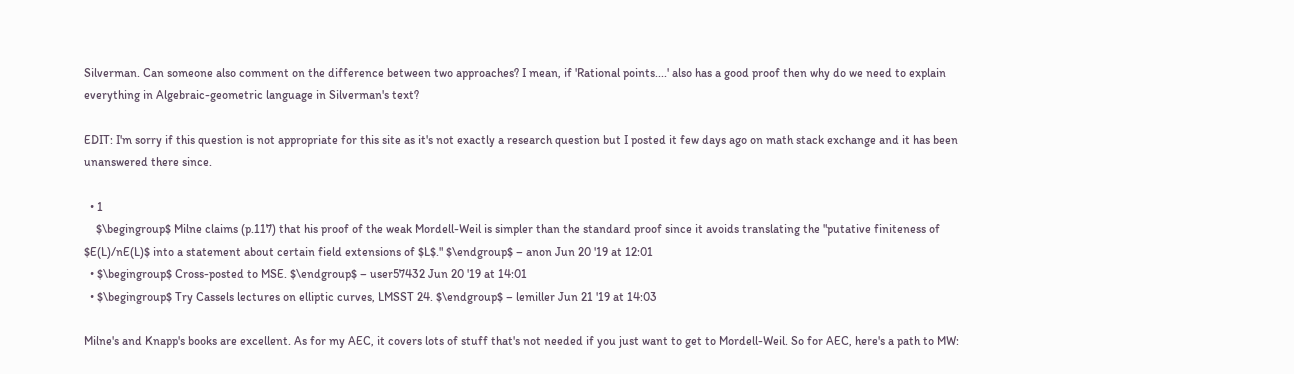Silverman. Can someone also comment on the difference between two approaches? I mean, if 'Rational points....' also has a good proof then why do we need to explain everything in Algebraic-geometric language in Silverman's text?

EDIT: I'm sorry if this question is not appropriate for this site as it's not exactly a research question but I posted it few days ago on math stack exchange and it has been unanswered there since.

  • 1
    $\begingroup$ Milne claims (p.117) that his proof of the weak Mordell-Weil is simpler than the standard proof since it avoids translating the "putative finiteness of $E(L)/nE(L)$ into a statement about certain field extensions of $L$." $\endgroup$ – anon Jun 20 '19 at 12:01
  • $\begingroup$ Cross-posted to MSE. $\endgroup$ – user57432 Jun 20 '19 at 14:01
  • $\begingroup$ Try Cassels lectures on elliptic curves, LMSST 24. $\endgroup$ – lemiller Jun 21 '19 at 14:03

Milne's and Knapp's books are excellent. As for my AEC, it covers lots of stuff that's not needed if you just want to get to Mordell-Weil. So for AEC, here's a path to MW: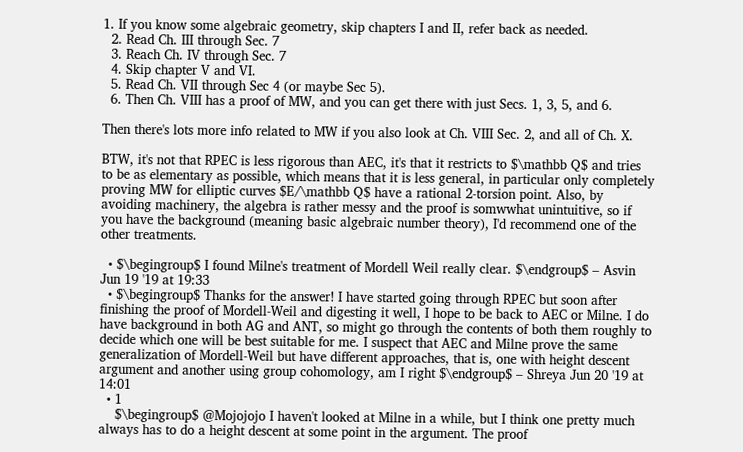1. If you know some algebraic geometry, skip chapters I and II, refer back as needed.
  2. Read Ch. III through Sec. 7
  3. Reach Ch. IV through Sec. 7
  4. Skip chapter V and VI.
  5. Read Ch. VII through Sec 4 (or maybe Sec 5).
  6. Then Ch. VIII has a proof of MW, and you can get there with just Secs. 1, 3, 5, and 6.

Then there's lots more info related to MW if you also look at Ch. VIII Sec. 2, and all of Ch. X.

BTW, it's not that RPEC is less rigorous than AEC, it's that it restricts to $\mathbb Q$ and tries to be as elementary as possible, which means that it is less general, in particular only completely proving MW for elliptic curves $E/\mathbb Q$ have a rational 2-torsion point. Also, by avoiding machinery, the algebra is rather messy and the proof is somwwhat unintuitive, so if you have the background (meaning basic algebraic number theory), I'd recommend one of the other treatments.

  • $\begingroup$ I found Milne's treatment of Mordell Weil really clear. $\endgroup$ – Asvin Jun 19 '19 at 19:33
  • $\begingroup$ Thanks for the answer! I have started going through RPEC but soon after finishing the proof of Mordell-Weil and digesting it well, I hope to be back to AEC or Milne. I do have background in both AG and ANT, so might go through the contents of both them roughly to decide which one will be best suitable for me. I suspect that AEC and Milne prove the same generalization of Mordell-Weil but have different approaches, that is, one with height descent argument and another using group cohomology, am I right $\endgroup$ – Shreya Jun 20 '19 at 14:01
  • 1
    $\begingroup$ @Mojojojo I haven't looked at Milne in a while, but I think one pretty much always has to do a height descent at some point in the argument. The proof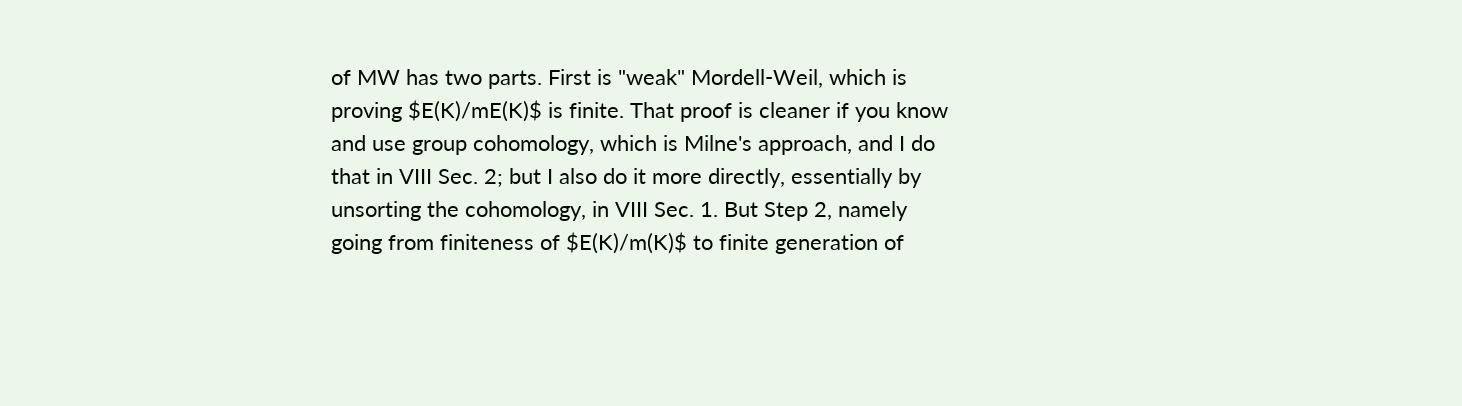of MW has two parts. First is "weak" Mordell-Weil, which is proving $E(K)/mE(K)$ is finite. That proof is cleaner if you know and use group cohomology, which is Milne's approach, and I do that in VIII Sec. 2; but I also do it more directly, essentially by unsorting the cohomology, in VIII Sec. 1. But Step 2, namely going from finiteness of $E(K)/m(K)$ to finite generation of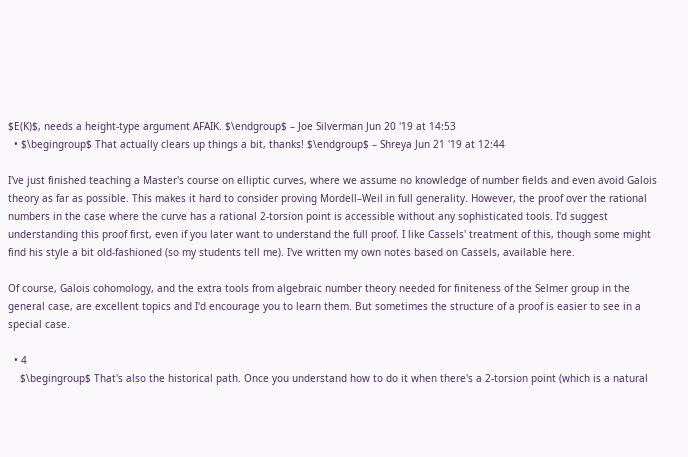$E(K)$, needs a height-type argument AFAIK. $\endgroup$ – Joe Silverman Jun 20 '19 at 14:53
  • $\begingroup$ That actually clears up things a bit, thanks! $\endgroup$ – Shreya Jun 21 '19 at 12:44

I've just finished teaching a Master's course on elliptic curves, where we assume no knowledge of number fields and even avoid Galois theory as far as possible. This makes it hard to consider proving Mordell–Weil in full generality. However, the proof over the rational numbers in the case where the curve has a rational 2-torsion point is accessible without any sophisticated tools. I'd suggest understanding this proof first, even if you later want to understand the full proof. I like Cassels' treatment of this, though some might find his style a bit old-fashioned (so my students tell me). I've written my own notes based on Cassels, available here.

Of course, Galois cohomology, and the extra tools from algebraic number theory needed for finiteness of the Selmer group in the general case, are excellent topics and I'd encourage you to learn them. But sometimes the structure of a proof is easier to see in a special case.

  • 4
    $\begingroup$ That's also the historical path. Once you understand how to do it when there's a 2-torsion point (which is a natural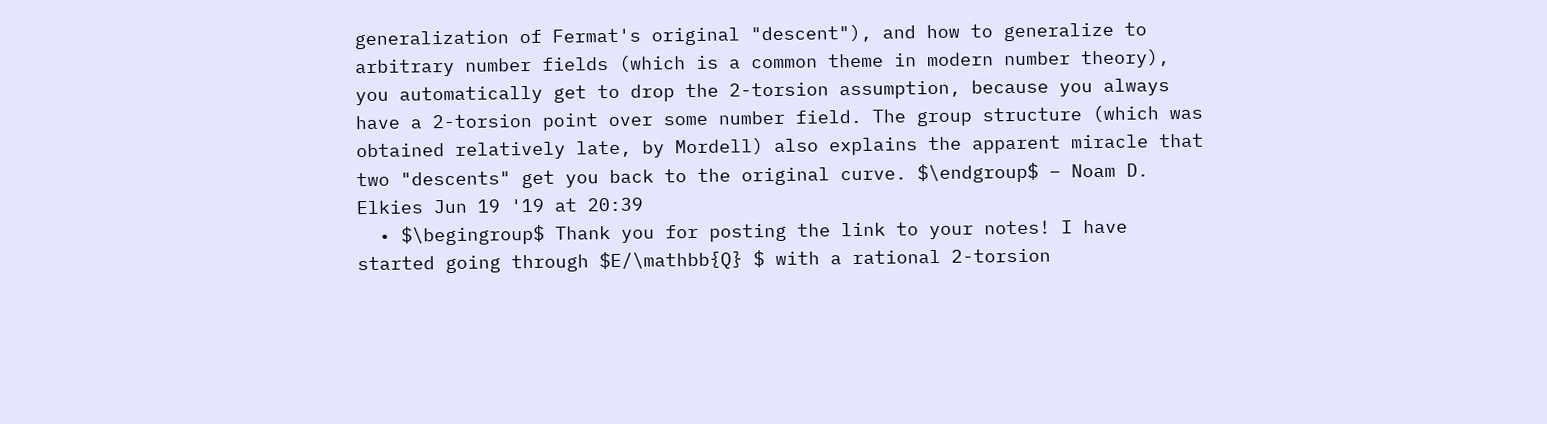generalization of Fermat's original "descent"), and how to generalize to arbitrary number fields (which is a common theme in modern number theory), you automatically get to drop the 2-torsion assumption, because you always have a 2-torsion point over some number field. The group structure (which was obtained relatively late, by Mordell) also explains the apparent miracle that two "descents" get you back to the original curve. $\endgroup$ – Noam D. Elkies Jun 19 '19 at 20:39
  • $\begingroup$ Thank you for posting the link to your notes! I have started going through $E/\mathbb{Q} $ with a rational 2-torsion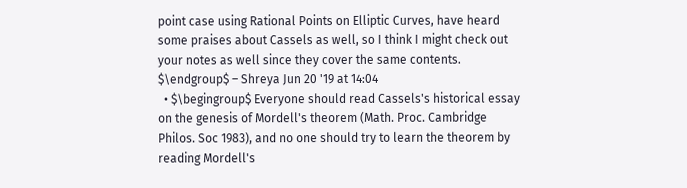point case using Rational Points on Elliptic Curves, have heard some praises about Cassels as well, so I think I might check out your notes as well since they cover the same contents. $\endgroup$ – Shreya Jun 20 '19 at 14:04
  • $\begingroup$ Everyone should read Cassels's historical essay on the genesis of Mordell's theorem (Math. Proc. Cambridge Philos. Soc 1983), and no one should try to learn the theorem by reading Mordell's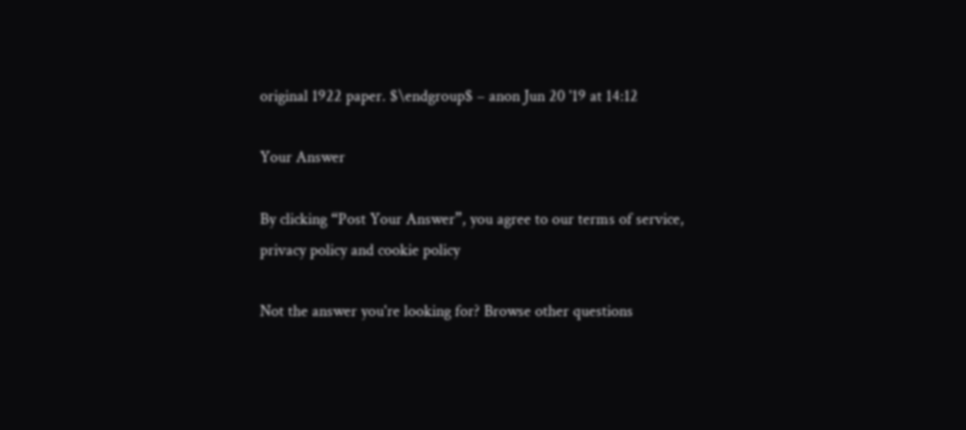original 1922 paper. $\endgroup$ – anon Jun 20 '19 at 14:12

Your Answer

By clicking “Post Your Answer”, you agree to our terms of service, privacy policy and cookie policy

Not the answer you're looking for? Browse other questions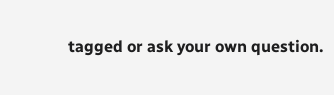tagged or ask your own question.